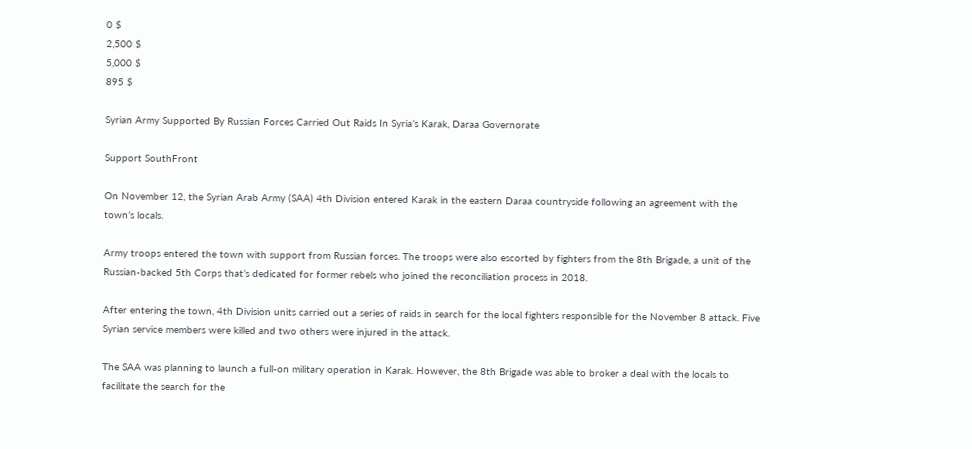0 $
2,500 $
5,000 $
895 $

Syrian Army Supported By Russian Forces Carried Out Raids In Syria’s Karak, Daraa Governorate

Support SouthFront

On November 12, the Syrian Arab Army (SAA) 4th Division entered Karak in the eastern Daraa countryside following an agreement with the town’s locals.

Army troops entered the town with support from Russian forces. The troops were also escorted by fighters from the 8th Brigade, a unit of the Russian-backed 5th Corps that’s dedicated for former rebels who joined the reconciliation process in 2018.

After entering the town, 4th Division units carried out a series of raids in search for the local fighters responsible for the November 8 attack. Five Syrian service members were killed and two others were injured in the attack.

The SAA was planning to launch a full-on military operation in Karak. However, the 8th Brigade was able to broker a deal with the locals to facilitate the search for the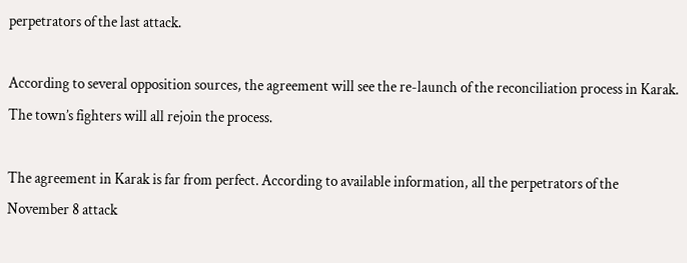perpetrators of the last attack.

According to several opposition sources, the agreement will see the re-launch of the reconciliation process in Karak. The town’s fighters will all rejoin the process.

The agreement in Karak is far from perfect. According to available information, all the perpetrators of the November 8 attack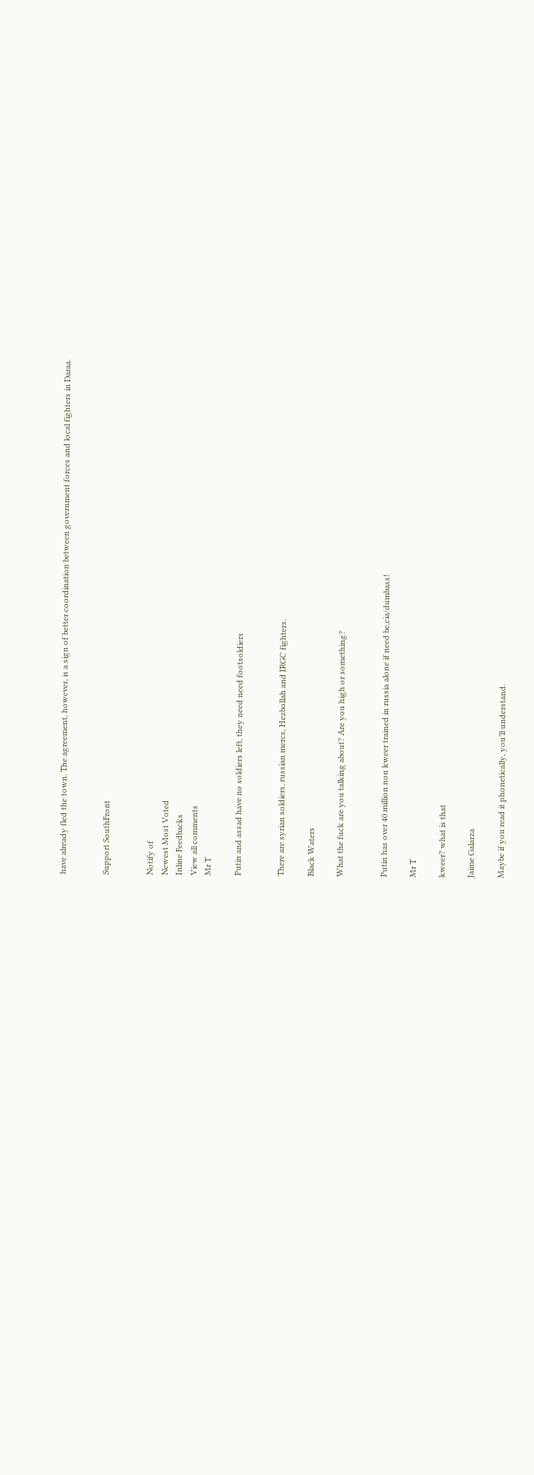have already fled the town. The agreement, however, is a sign of better coordination between government forces and local fighters in Daraa.


Support SouthFront


Notify of
Newest Most Voted
Inline Feedbacks
View all comments
Mr T

Putin and assad have no soldiers left, they need need footsoldiers


There are syrian soldiers, russian mercs, Hezbollah and IRGC fighters.

Black Waters

What the fuck are you talking about? Are you high or something?


Putin has over 40 million non kweer trained in russia alone if need be,cia/dumbass!

Mr T

kweer? what is that

Jaime Galarza

Maybe if you read it phonetically, you’ll understand.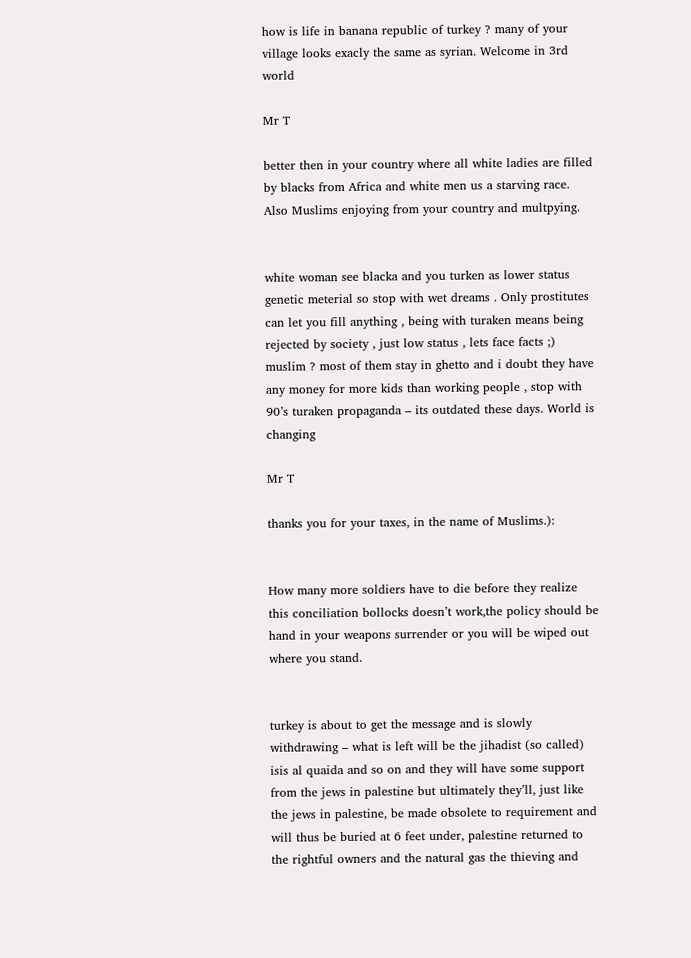how is life in banana republic of turkey ? many of your village looks exacly the same as syrian. Welcome in 3rd world

Mr T

better then in your country where all white ladies are filled by blacks from Africa and white men us a starving race.
Also Muslims enjoying from your country and multpying.


white woman see blacka and you turken as lower status genetic meterial so stop with wet dreams . Only prostitutes can let you fill anything , being with turaken means being rejected by society , just low status , lets face facts ;) muslim ? most of them stay in ghetto and i doubt they have any money for more kids than working people , stop with 90’s turaken propaganda – its outdated these days. World is changing

Mr T

thanks you for your taxes, in the name of Muslims.):


How many more soldiers have to die before they realize this conciliation bollocks doesn’t work,the policy should be hand in your weapons surrender or you will be wiped out where you stand.


turkey is about to get the message and is slowly withdrawing – what is left will be the jihadist (so called) isis al quaida and so on and they will have some support from the jews in palestine but ultimately they’ll, just like the jews in palestine, be made obsolete to requirement and will thus be buried at 6 feet under, palestine returned to the rightful owners and the natural gas the thieving and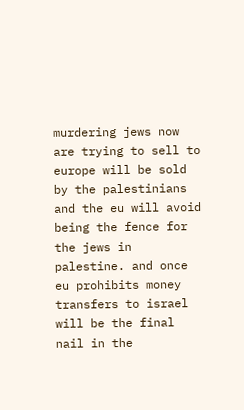murdering jews now are trying to sell to europe will be sold by the palestinians and the eu will avoid being the fence for the jews in palestine. and once eu prohibits money transfers to israel will be the final nail in the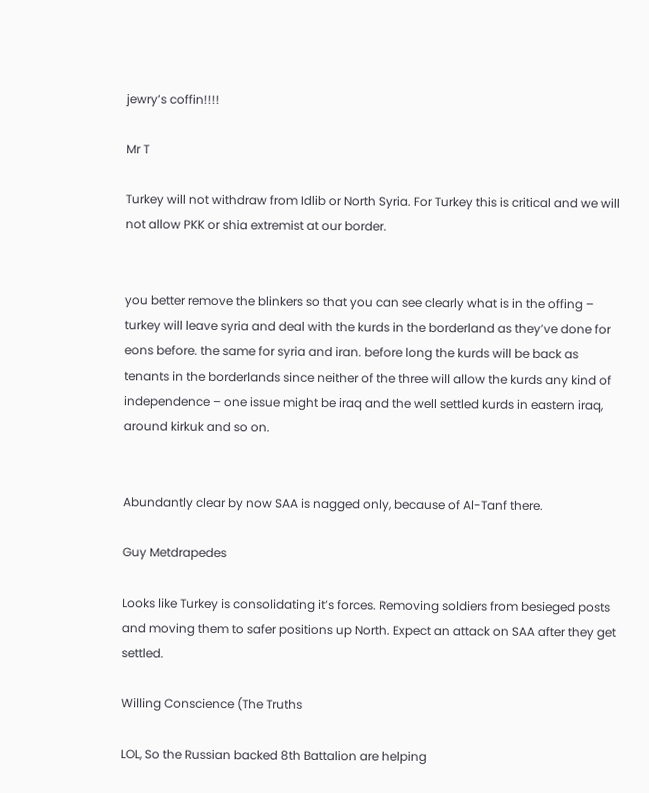jewry’s coffin!!!!

Mr T

Turkey will not withdraw from Idlib or North Syria. For Turkey this is critical and we will not allow PKK or shia extremist at our border.


you better remove the blinkers so that you can see clearly what is in the offing – turkey will leave syria and deal with the kurds in the borderland as they’ve done for eons before. the same for syria and iran. before long the kurds will be back as tenants in the borderlands since neither of the three will allow the kurds any kind of independence – one issue might be iraq and the well settled kurds in eastern iraq, around kirkuk and so on.


Abundantly clear by now SAA is nagged only, because of Al-Tanf there.

Guy Metdrapedes

Looks like Turkey is consolidating it’s forces. Removing soldiers from besieged posts and moving them to safer positions up North. Expect an attack on SAA after they get settled.

Willing Conscience (The Truths

LOL, So the Russian backed 8th Battalion are helping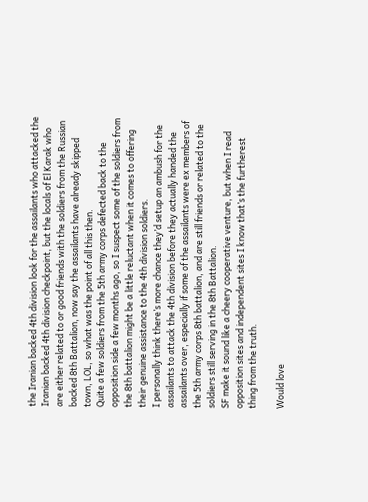the Iranian backed 4th division look for the assailants who attacked the Iranian backed 4th division checkpoint, but the locals of El Karak who are either related to or good friends with the soldiers from the Russian backed 8th Battalion, now say the assailants have already skipped town, LOL, so what was the point of all this then.
Quite a few soldiers from the 5th army corps defected back to the opposition side a few months ago, so I suspect some of the soldiers from the 8th battalion might be a little reluctant when it comes to offering their genuine assistance to the 4th division soldiers.
I personally think there’s more chance they’d setup an ambush for the assailants to attack the 4th division before they actually handed the assailants over, especially if some of the assailants were ex members of the 5th army corps 8th battalion, and are still friends or related to the soldiers still serving in the 8th Battalion.
SF make it sound like a cheery cooperative venture, but when I read opposition sites and independent sites I know that’s the furtherest thing from the truth.

Would love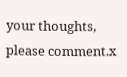your thoughts, please comment.x